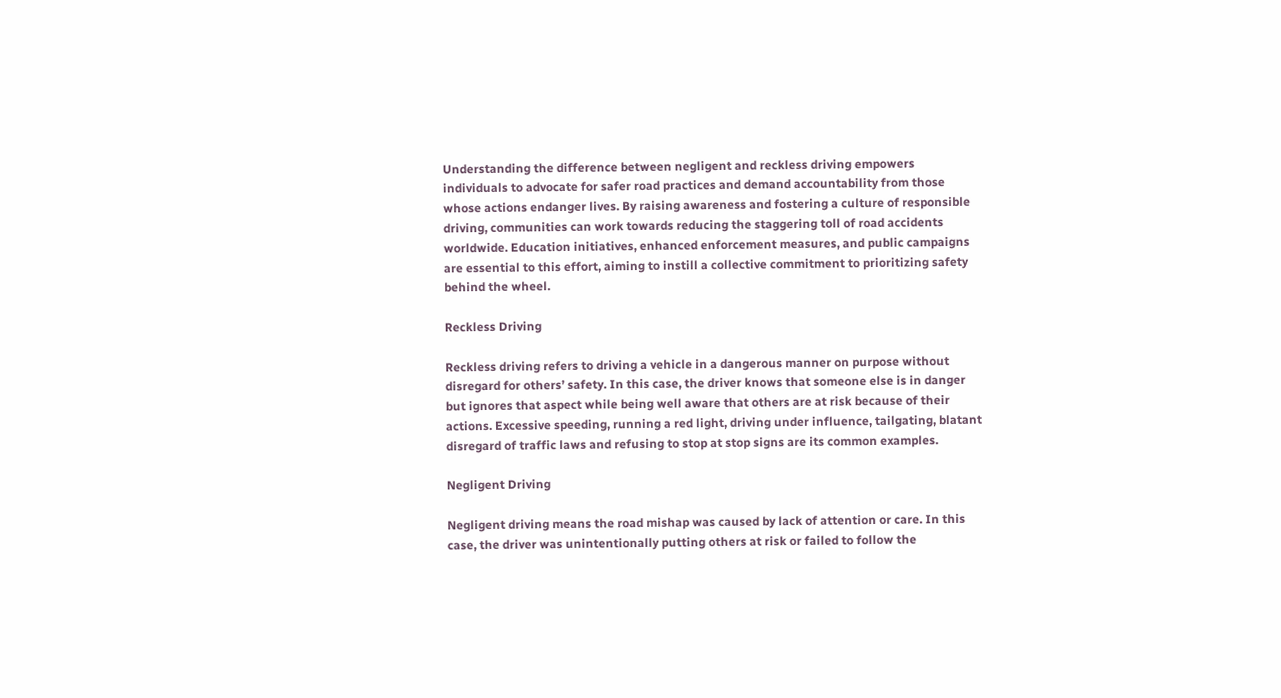Understanding the difference between negligent and reckless driving empowers individuals to advocate for safer road practices and demand accountability from those whose actions endanger lives. By raising awareness and fostering a culture of responsible driving, communities can work towards reducing the staggering toll of road accidents worldwide. Education initiatives, enhanced enforcement measures, and public campaigns are essential to this effort, aiming to instill a collective commitment to prioritizing safety behind the wheel.

Reckless Driving

Reckless driving refers to driving a vehicle in a dangerous manner on purpose without disregard for others’ safety. In this case, the driver knows that someone else is in danger but ignores that aspect while being well aware that others are at risk because of their actions. Excessive speeding, running a red light, driving under influence, tailgating, blatant disregard of traffic laws and refusing to stop at stop signs are its common examples.

Negligent Driving

Negligent driving means the road mishap was caused by lack of attention or care. In this case, the driver was unintentionally putting others at risk or failed to follow the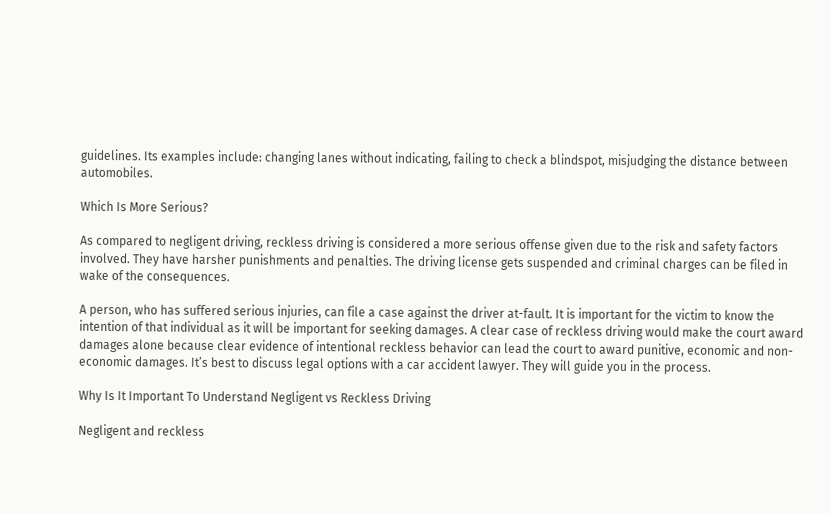guidelines. Its examples include: changing lanes without indicating, failing to check a blindspot, misjudging the distance between automobiles.

Which Is More Serious?

As compared to negligent driving, reckless driving is considered a more serious offense given due to the risk and safety factors involved. They have harsher punishments and penalties. The driving license gets suspended and criminal charges can be filed in wake of the consequences.

A person, who has suffered serious injuries, can file a case against the driver at-fault. It is important for the victim to know the intention of that individual as it will be important for seeking damages. A clear case of reckless driving would make the court award damages alone because clear evidence of intentional reckless behavior can lead the court to award punitive, economic and non-economic damages. It’s best to discuss legal options with a car accident lawyer. They will guide you in the process.

Why Is It Important To Understand Negligent vs Reckless Driving

Negligent and reckless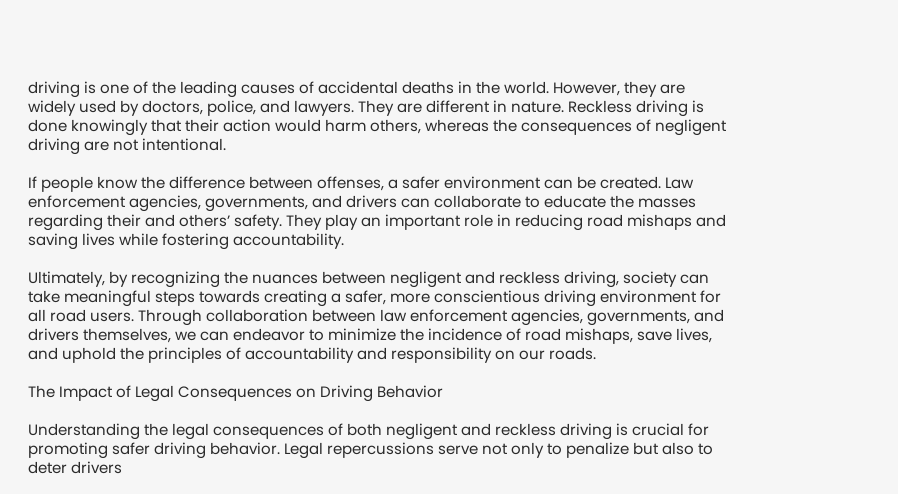driving is one of the leading causes of accidental deaths in the world. However, they are widely used by doctors, police, and lawyers. They are different in nature. Reckless driving is done knowingly that their action would harm others, whereas the consequences of negligent driving are not intentional.

If people know the difference between offenses, a safer environment can be created. Law enforcement agencies, governments, and drivers can collaborate to educate the masses regarding their and others’ safety. They play an important role in reducing road mishaps and saving lives while fostering accountability.

Ultimately, by recognizing the nuances between negligent and reckless driving, society can take meaningful steps towards creating a safer, more conscientious driving environment for all road users. Through collaboration between law enforcement agencies, governments, and drivers themselves, we can endeavor to minimize the incidence of road mishaps, save lives, and uphold the principles of accountability and responsibility on our roads.

The Impact of Legal Consequences on Driving Behavior

Understanding the legal consequences of both negligent and reckless driving is crucial for promoting safer driving behavior. Legal repercussions serve not only to penalize but also to deter drivers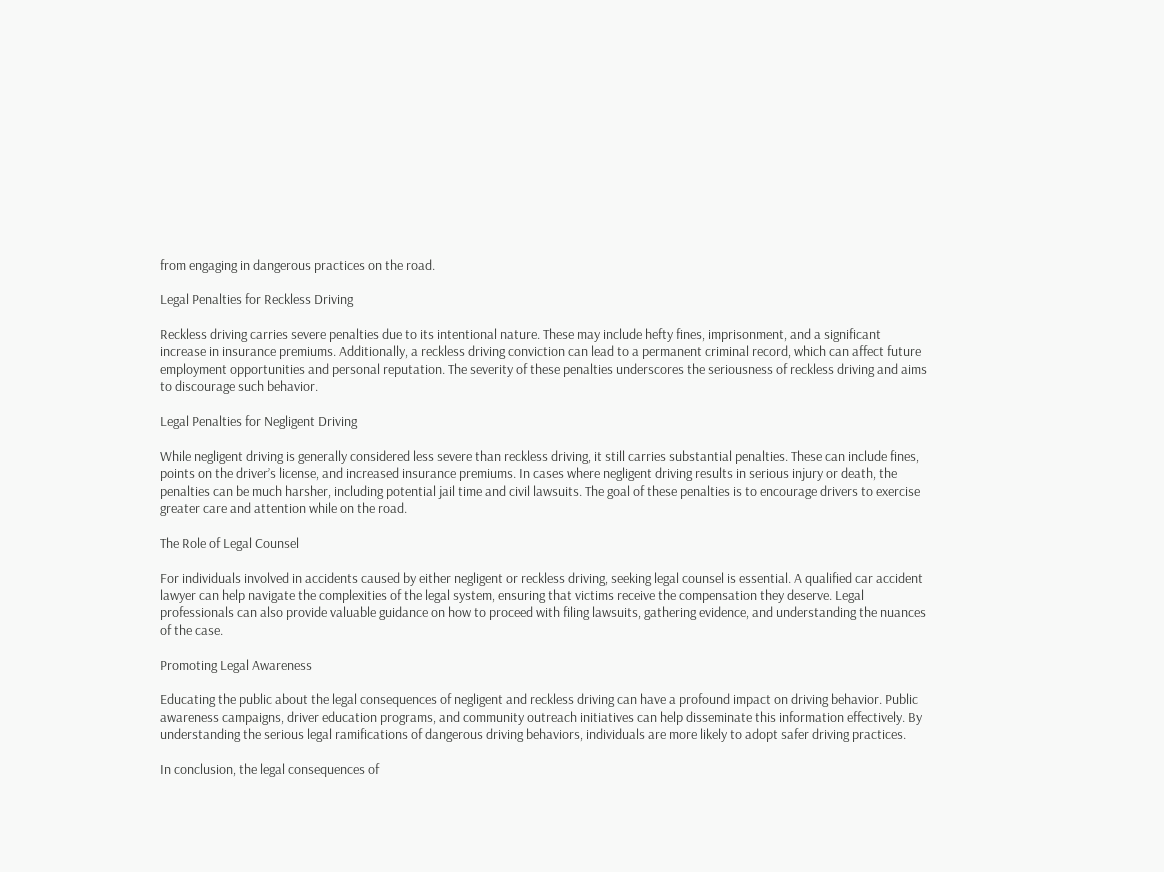from engaging in dangerous practices on the road.

Legal Penalties for Reckless Driving

Reckless driving carries severe penalties due to its intentional nature. These may include hefty fines, imprisonment, and a significant increase in insurance premiums. Additionally, a reckless driving conviction can lead to a permanent criminal record, which can affect future employment opportunities and personal reputation. The severity of these penalties underscores the seriousness of reckless driving and aims to discourage such behavior.

Legal Penalties for Negligent Driving

While negligent driving is generally considered less severe than reckless driving, it still carries substantial penalties. These can include fines, points on the driver’s license, and increased insurance premiums. In cases where negligent driving results in serious injury or death, the penalties can be much harsher, including potential jail time and civil lawsuits. The goal of these penalties is to encourage drivers to exercise greater care and attention while on the road.

The Role of Legal Counsel

For individuals involved in accidents caused by either negligent or reckless driving, seeking legal counsel is essential. A qualified car accident lawyer can help navigate the complexities of the legal system, ensuring that victims receive the compensation they deserve. Legal professionals can also provide valuable guidance on how to proceed with filing lawsuits, gathering evidence, and understanding the nuances of the case.

Promoting Legal Awareness

Educating the public about the legal consequences of negligent and reckless driving can have a profound impact on driving behavior. Public awareness campaigns, driver education programs, and community outreach initiatives can help disseminate this information effectively. By understanding the serious legal ramifications of dangerous driving behaviors, individuals are more likely to adopt safer driving practices.

In conclusion, the legal consequences of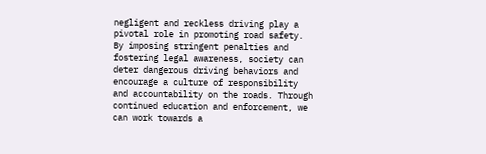negligent and reckless driving play a pivotal role in promoting road safety. By imposing stringent penalties and fostering legal awareness, society can deter dangerous driving behaviors and encourage a culture of responsibility and accountability on the roads. Through continued education and enforcement, we can work towards a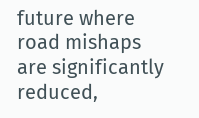future where road mishaps are significantly reduced,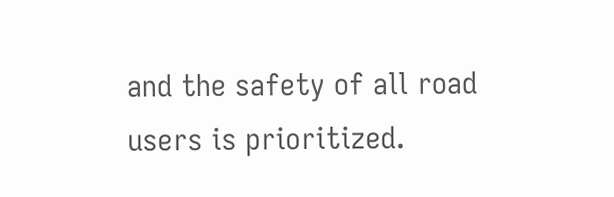and the safety of all road users is prioritized.